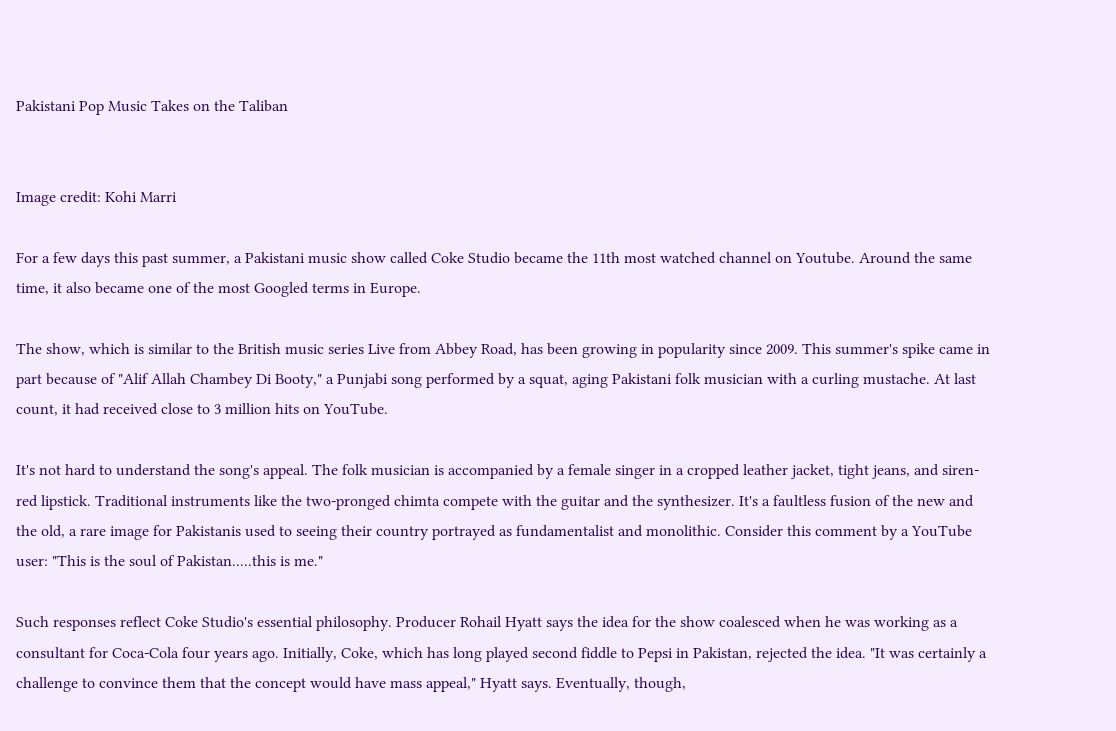Pakistani Pop Music Takes on the Taliban


Image credit: Kohi Marri

For a few days this past summer, a Pakistani music show called Coke Studio became the 11th most watched channel on Youtube. Around the same time, it also became one of the most Googled terms in Europe.

The show, which is similar to the British music series Live from Abbey Road, has been growing in popularity since 2009. This summer's spike came in part because of "Alif Allah Chambey Di Booty," a Punjabi song performed by a squat, aging Pakistani folk musician with a curling mustache. At last count, it had received close to 3 million hits on YouTube.

It's not hard to understand the song's appeal. The folk musician is accompanied by a female singer in a cropped leather jacket, tight jeans, and siren-red lipstick. Traditional instruments like the two-pronged chimta compete with the guitar and the synthesizer. It's a faultless fusion of the new and the old, a rare image for Pakistanis used to seeing their country portrayed as fundamentalist and monolithic. Consider this comment by a YouTube user: "This is the soul of Pakistan.....this is me."

Such responses reflect Coke Studio's essential philosophy. Producer Rohail Hyatt says the idea for the show coalesced when he was working as a consultant for Coca-Cola four years ago. Initially, Coke, which has long played second fiddle to Pepsi in Pakistan, rejected the idea. "It was certainly a challenge to convince them that the concept would have mass appeal," Hyatt says. Eventually, though,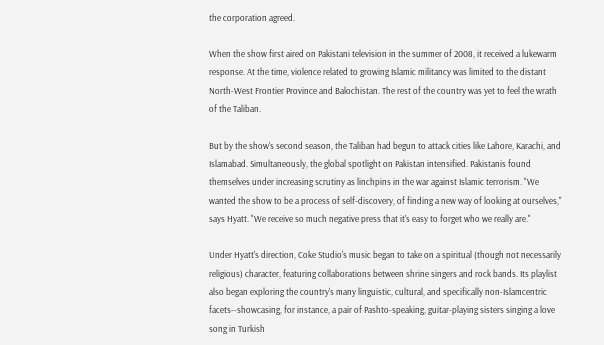the corporation agreed.

When the show first aired on Pakistani television in the summer of 2008, it received a lukewarm response. At the time, violence related to growing Islamic militancy was limited to the distant North-West Frontier Province and Balochistan. The rest of the country was yet to feel the wrath of the Taliban.

But by the show's second season, the Taliban had begun to attack cities like Lahore, Karachi, and Islamabad. Simultaneously, the global spotlight on Pakistan intensified. Pakistanis found themselves under increasing scrutiny as linchpins in the war against Islamic terrorism. "We wanted the show to be a process of self-discovery, of finding a new way of looking at ourselves," says Hyatt. "We receive so much negative press that it's easy to forget who we really are."

Under Hyatt's direction, Coke Studio's music began to take on a spiritual (though not necessarily religious) character, featuring collaborations between shrine singers and rock bands. Its playlist also began exploring the country's many linguistic, cultural, and specifically non-Islamcentric facets--showcasing, for instance, a pair of Pashto-speaking, guitar-playing sisters singing a love song in Turkish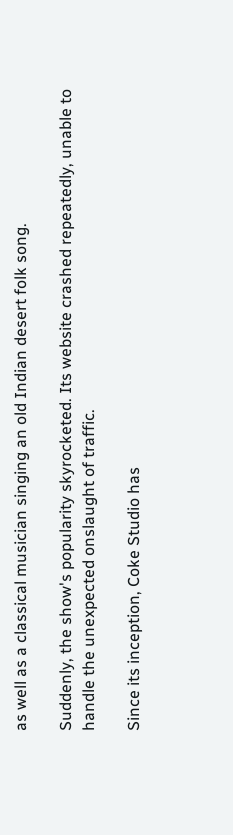as well as a classical musician singing an old Indian desert folk song.

Suddenly, the show's popularity skyrocketed. Its website crashed repeatedly, unable to handle the unexpected onslaught of traffic.

Since its inception, Coke Studio has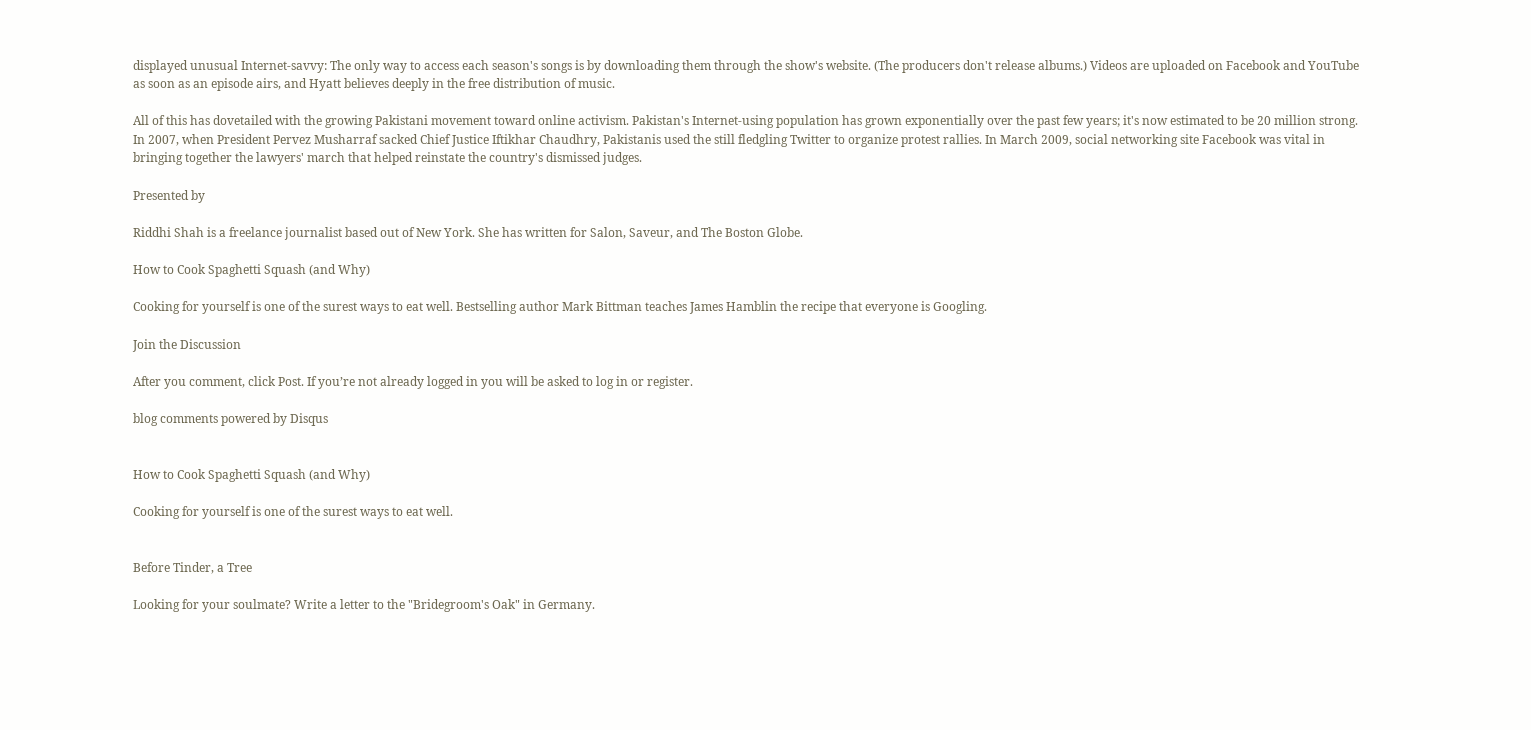displayed unusual Internet-savvy: The only way to access each season's songs is by downloading them through the show's website. (The producers don't release albums.) Videos are uploaded on Facebook and YouTube as soon as an episode airs, and Hyatt believes deeply in the free distribution of music.

All of this has dovetailed with the growing Pakistani movement toward online activism. Pakistan's Internet-using population has grown exponentially over the past few years; it's now estimated to be 20 million strong. In 2007, when President Pervez Musharraf sacked Chief Justice Iftikhar Chaudhry, Pakistanis used the still fledgling Twitter to organize protest rallies. In March 2009, social networking site Facebook was vital in bringing together the lawyers' march that helped reinstate the country's dismissed judges.

Presented by

Riddhi Shah is a freelance journalist based out of New York. She has written for Salon, Saveur, and The Boston Globe.

How to Cook Spaghetti Squash (and Why)

Cooking for yourself is one of the surest ways to eat well. Bestselling author Mark Bittman teaches James Hamblin the recipe that everyone is Googling.

Join the Discussion

After you comment, click Post. If you’re not already logged in you will be asked to log in or register.

blog comments powered by Disqus


How to Cook Spaghetti Squash (and Why)

Cooking for yourself is one of the surest ways to eat well.


Before Tinder, a Tree

Looking for your soulmate? Write a letter to the "Bridegroom's Oak" in Germany.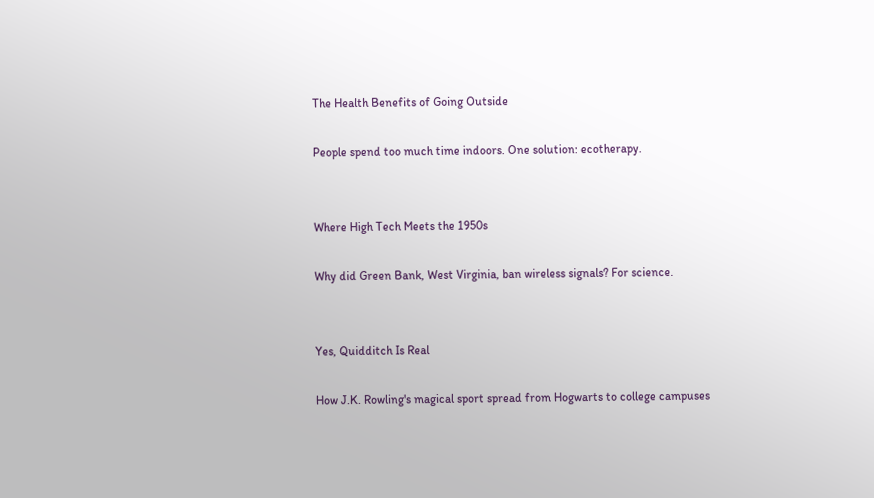The Health Benefits of Going Outside

People spend too much time indoors. One solution: ecotherapy.


Where High Tech Meets the 1950s

Why did Green Bank, West Virginia, ban wireless signals? For science.


Yes, Quidditch Is Real

How J.K. Rowling's magical sport spread from Hogwarts to college campuses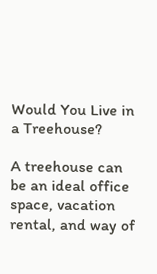Would You Live in a Treehouse?

A treehouse can be an ideal office space, vacation rental, and way of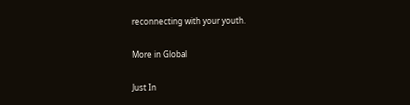reconnecting with your youth.

More in Global

Just In